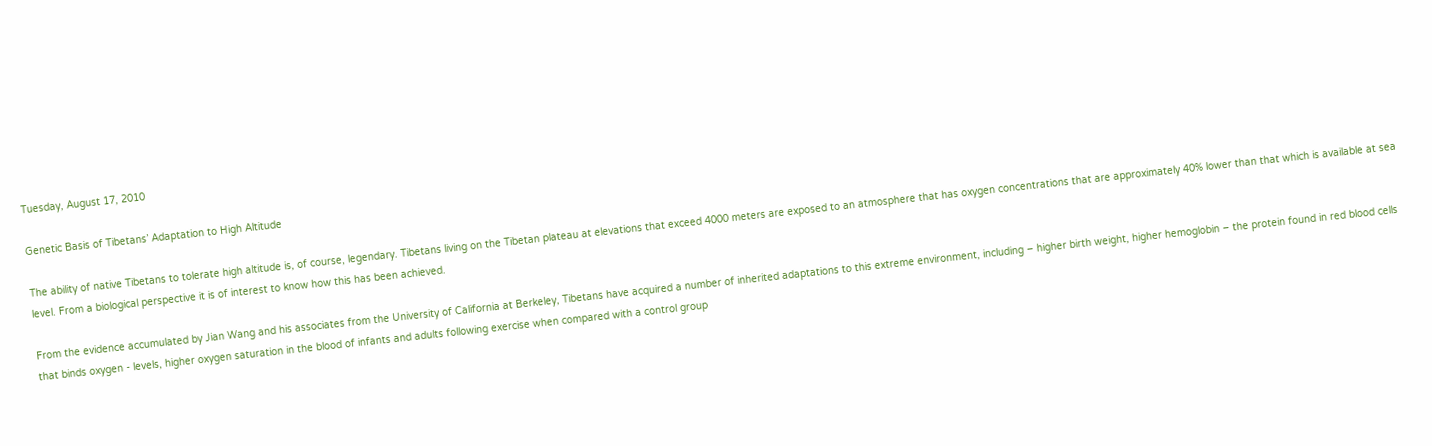Tuesday, August 17, 2010

Genetic Basis of Tibetans’ Adaptation to High Altitude

The ability of native Tibetans to tolerate high altitude is, of course, legendary. Tibetans living on the Tibetan plateau at elevations that exceed 4000 meters are exposed to an atmosphere that has oxygen concentrations that are approximately 40% lower than that which is available at sea level. From a biological perspective it is of interest to know how this has been achieved.

From the evidence accumulated by Jian Wang and his associates from the University of California at Berkeley, Tibetans have acquired a number of inherited adaptations to this extreme environment, including – higher birth weight, higher hemoglobin – the protein found in red blood cells that binds oxygen - levels, higher oxygen saturation in the blood of infants and adults following exercise when compared with a control group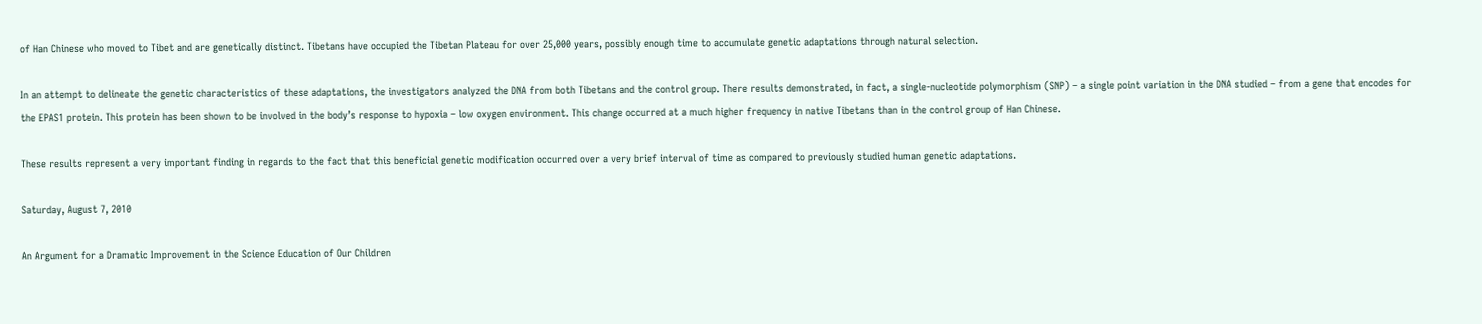of Han Chinese who moved to Tibet and are genetically distinct. Tibetans have occupied the Tibetan Plateau for over 25,000 years, possibly enough time to accumulate genetic adaptations through natural selection.

In an attempt to delineate the genetic characteristics of these adaptations, the investigators analyzed the DNA from both Tibetans and the control group. There results demonstrated, in fact, a single-nucleotide polymorphism (SNP) – a single point variation in the DNA studied – from a gene that encodes for the EPAS1 protein. This protein has been shown to be involved in the body’s response to hypoxia – low oxygen environment. This change occurred at a much higher frequency in native Tibetans than in the control group of Han Chinese.

These results represent a very important finding in regards to the fact that this beneficial genetic modification occurred over a very brief interval of time as compared to previously studied human genetic adaptations.

Saturday, August 7, 2010

An Argument for a Dramatic Improvement in the Science Education of Our Children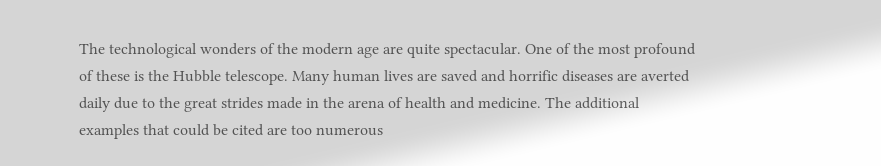The technological wonders of the modern age are quite spectacular. One of the most profound of these is the Hubble telescope. Many human lives are saved and horrific diseases are averted daily due to the great strides made in the arena of health and medicine. The additional examples that could be cited are too numerous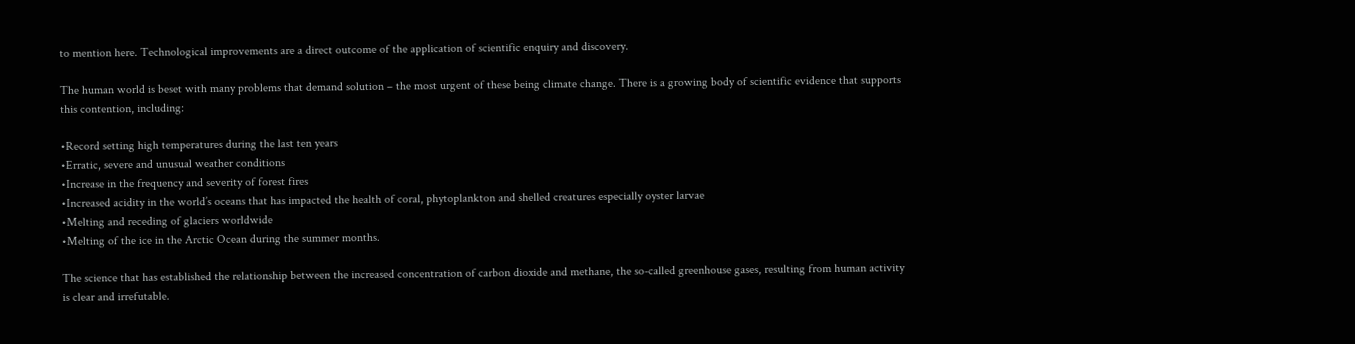to mention here. Technological improvements are a direct outcome of the application of scientific enquiry and discovery.

The human world is beset with many problems that demand solution – the most urgent of these being climate change. There is a growing body of scientific evidence that supports this contention, including:

•Record setting high temperatures during the last ten years
•Erratic, severe and unusual weather conditions
•Increase in the frequency and severity of forest fires
•Increased acidity in the world’s oceans that has impacted the health of coral, phytoplankton and shelled creatures especially oyster larvae
•Melting and receding of glaciers worldwide
•Melting of the ice in the Arctic Ocean during the summer months.

The science that has established the relationship between the increased concentration of carbon dioxide and methane, the so-called greenhouse gases, resulting from human activity is clear and irrefutable.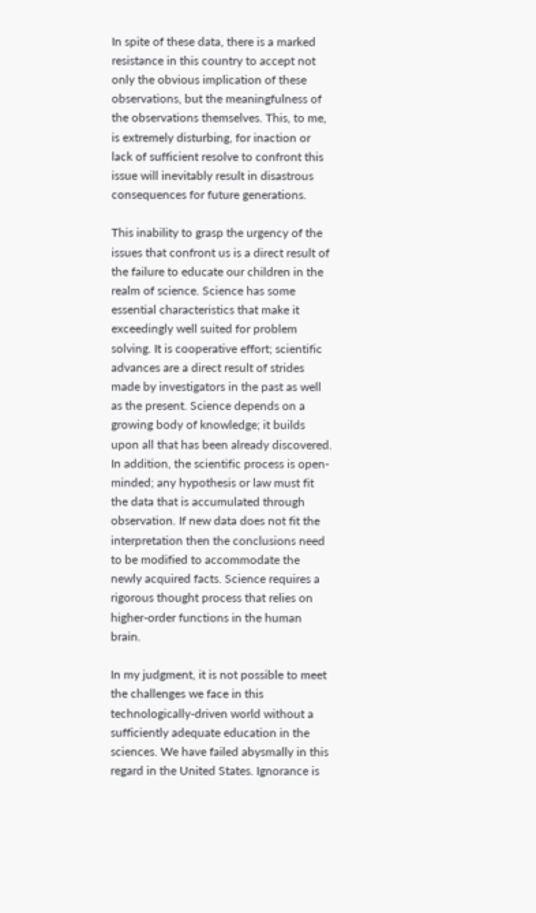In spite of these data, there is a marked resistance in this country to accept not only the obvious implication of these observations, but the meaningfulness of the observations themselves. This, to me, is extremely disturbing, for inaction or lack of sufficient resolve to confront this issue will inevitably result in disastrous consequences for future generations.

This inability to grasp the urgency of the issues that confront us is a direct result of the failure to educate our children in the realm of science. Science has some essential characteristics that make it exceedingly well suited for problem solving. It is cooperative effort; scientific advances are a direct result of strides made by investigators in the past as well as the present. Science depends on a growing body of knowledge; it builds upon all that has been already discovered. In addition, the scientific process is open-minded; any hypothesis or law must fit the data that is accumulated through observation. If new data does not fit the interpretation then the conclusions need to be modified to accommodate the newly acquired facts. Science requires a rigorous thought process that relies on higher-order functions in the human brain.

In my judgment, it is not possible to meet the challenges we face in this technologically-driven world without a sufficiently adequate education in the sciences. We have failed abysmally in this regard in the United States. Ignorance is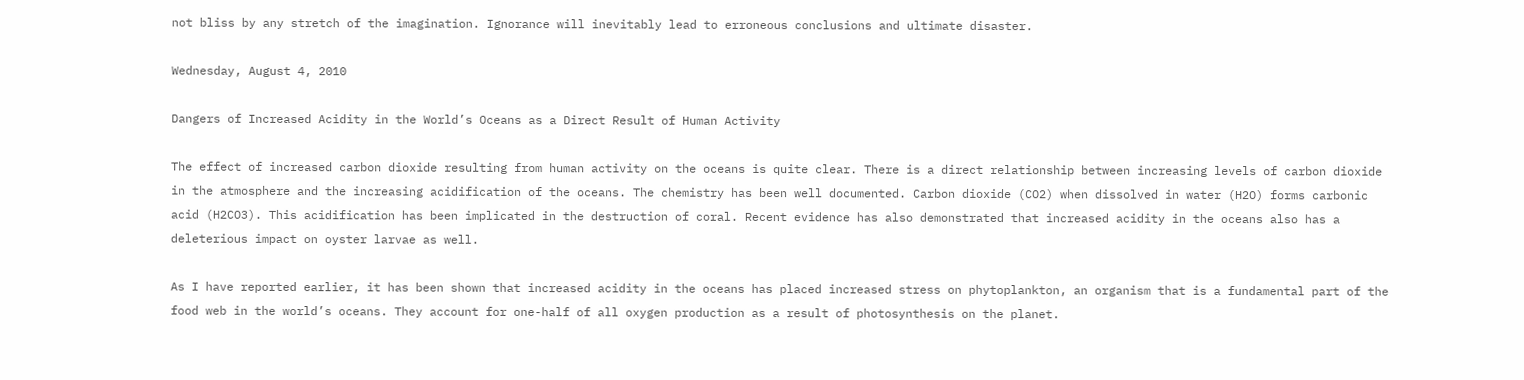not bliss by any stretch of the imagination. Ignorance will inevitably lead to erroneous conclusions and ultimate disaster.

Wednesday, August 4, 2010

Dangers of Increased Acidity in the World’s Oceans as a Direct Result of Human Activity

The effect of increased carbon dioxide resulting from human activity on the oceans is quite clear. There is a direct relationship between increasing levels of carbon dioxide in the atmosphere and the increasing acidification of the oceans. The chemistry has been well documented. Carbon dioxide (CO2) when dissolved in water (H2O) forms carbonic acid (H2CO3). This acidification has been implicated in the destruction of coral. Recent evidence has also demonstrated that increased acidity in the oceans also has a deleterious impact on oyster larvae as well.

As I have reported earlier, it has been shown that increased acidity in the oceans has placed increased stress on phytoplankton, an organism that is a fundamental part of the food web in the world’s oceans. They account for one-half of all oxygen production as a result of photosynthesis on the planet.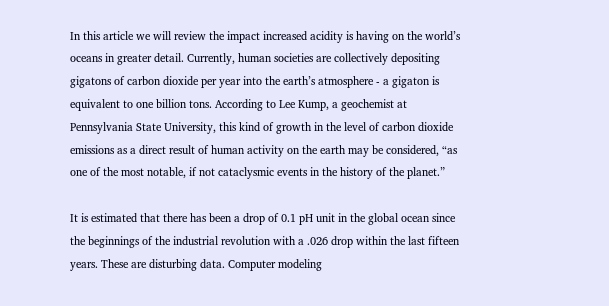In this article we will review the impact increased acidity is having on the world’s oceans in greater detail. Currently, human societies are collectively depositing gigatons of carbon dioxide per year into the earth’s atmosphere - a gigaton is equivalent to one billion tons. According to Lee Kump, a geochemist at Pennsylvania State University, this kind of growth in the level of carbon dioxide emissions as a direct result of human activity on the earth may be considered, “as one of the most notable, if not cataclysmic events in the history of the planet.”

It is estimated that there has been a drop of 0.1 pH unit in the global ocean since the beginnings of the industrial revolution with a .026 drop within the last fifteen years. These are disturbing data. Computer modeling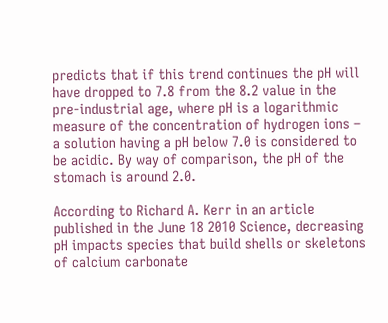predicts that if this trend continues the pH will have dropped to 7.8 from the 8.2 value in the pre-industrial age, where pH is a logarithmic measure of the concentration of hydrogen ions – a solution having a pH below 7.0 is considered to be acidic. By way of comparison, the pH of the stomach is around 2.0.

According to Richard A. Kerr in an article published in the June 18 2010 Science, decreasing pH impacts species that build shells or skeletons of calcium carbonate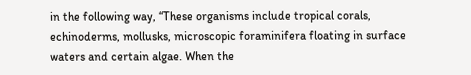in the following way, “These organisms include tropical corals, echinoderms, mollusks, microscopic foraminifera floating in surface waters and certain algae. When the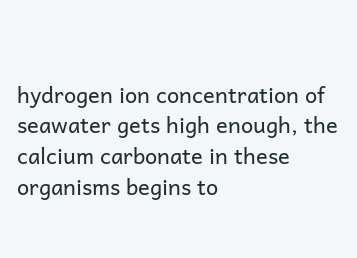hydrogen ion concentration of seawater gets high enough, the calcium carbonate in these organisms begins to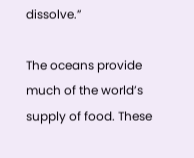dissolve.”

The oceans provide much of the world’s supply of food. These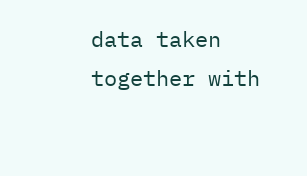data taken together with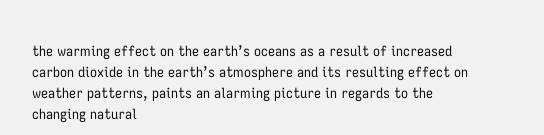the warming effect on the earth’s oceans as a result of increased carbon dioxide in the earth’s atmosphere and its resulting effect on weather patterns, paints an alarming picture in regards to the changing natural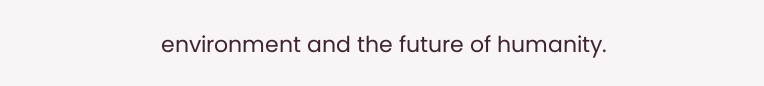environment and the future of humanity.